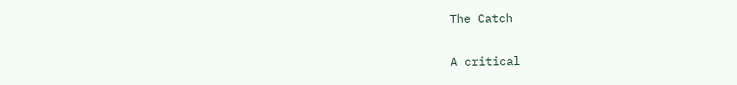The Catch

A critical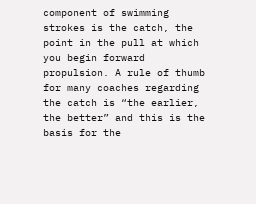component of swimming strokes is the catch, the point in the pull at which you begin forward propulsion. A rule of thumb for many coaches regarding the catch is “the earlier, the better” and this is the basis for the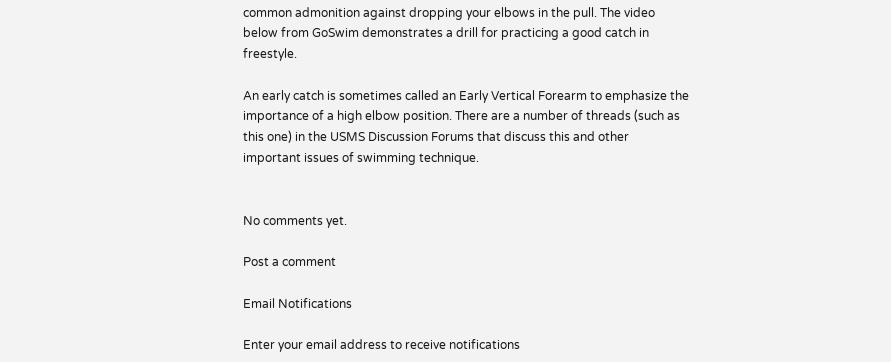common admonition against dropping your elbows in the pull. The video below from GoSwim demonstrates a drill for practicing a good catch in freestyle.

An early catch is sometimes called an Early Vertical Forearm to emphasize the importance of a high elbow position. There are a number of threads (such as this one) in the USMS Discussion Forums that discuss this and other important issues of swimming technique.


No comments yet.

Post a comment

Email Notifications

Enter your email address to receive notifications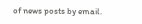of news posts by email.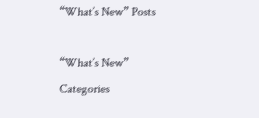“What’s New” Posts

“What’s New” Categories